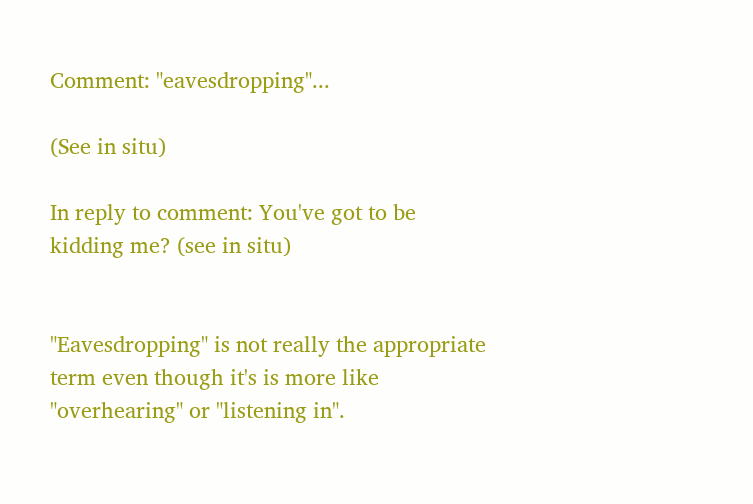Comment: "eavesdropping"...

(See in situ)

In reply to comment: You've got to be kidding me? (see in situ)


"Eavesdropping" is not really the appropriate term even though it's is more like "overhearing" or "listening in".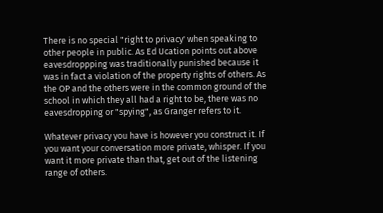There is no special "right to privacy' when speaking to other people in public. As Ed Ucation points out above eavesdroppping was traditionally punished because it was in fact a violation of the property rights of others. As the OP and the others were in the common ground of the school in which they all had a right to be, there was no eavesdropping or "spying", as Granger refers to it.

Whatever privacy you have is however you construct it. If you want your conversation more private, whisper. If you want it more private than that, get out of the listening range of others.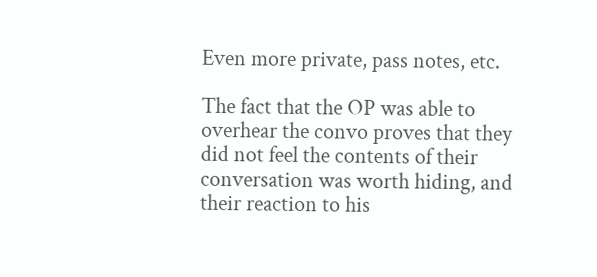Even more private, pass notes, etc.

The fact that the OP was able to overhear the convo proves that they did not feel the contents of their conversation was worth hiding, and their reaction to his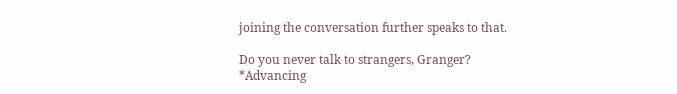joining the conversation further speaks to that.

Do you never talk to strangers, Granger?
*Advancing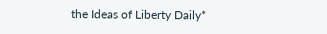the Ideas of Liberty Daily*